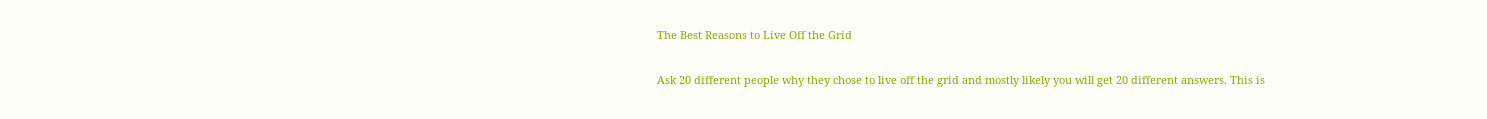The Best Reasons to Live Off the Grid

Ask 20 different people why they chose to live off the grid and mostly likely you will get 20 different answers. This is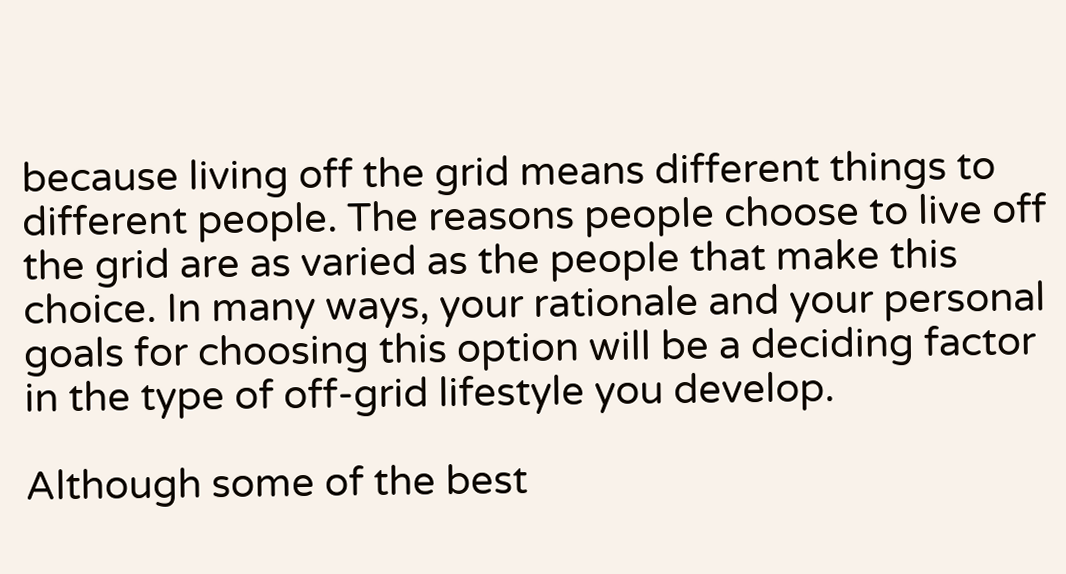because living off the grid means different things to different people. The reasons people choose to live off the grid are as varied as the people that make this choice. In many ways, your rationale and your personal goals for choosing this option will be a deciding factor in the type of off-grid lifestyle you develop.

Although some of the best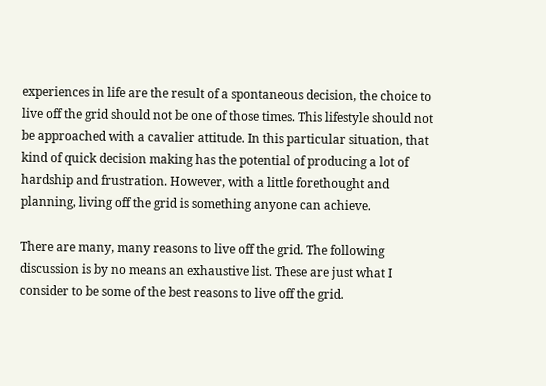experiences in life are the result of a spontaneous decision, the choice to live off the grid should not be one of those times. This lifestyle should not be approached with a cavalier attitude. In this particular situation, that kind of quick decision making has the potential of producing a lot of hardship and frustration. However, with a little forethought and planning, living off the grid is something anyone can achieve.

There are many, many reasons to live off the grid. The following discussion is by no means an exhaustive list. These are just what I consider to be some of the best reasons to live off the grid.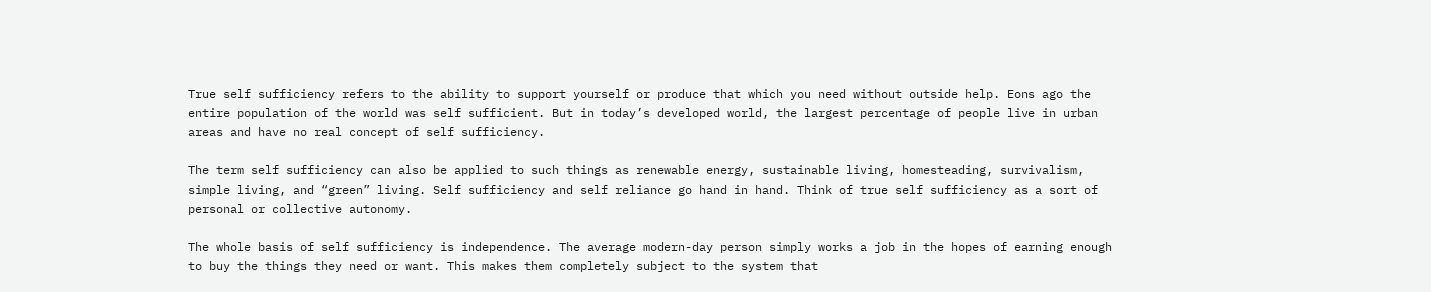True self sufficiency refers to the ability to support yourself or produce that which you need without outside help. Eons ago the entire population of the world was self sufficient. But in today’s developed world, the largest percentage of people live in urban areas and have no real concept of self sufficiency.

The term self sufficiency can also be applied to such things as renewable energy, sustainable living, homesteading, survivalism, simple living, and “green” living. Self sufficiency and self reliance go hand in hand. Think of true self sufficiency as a sort of personal or collective autonomy.

The whole basis of self sufficiency is independence. The average modern-day person simply works a job in the hopes of earning enough to buy the things they need or want. This makes them completely subject to the system that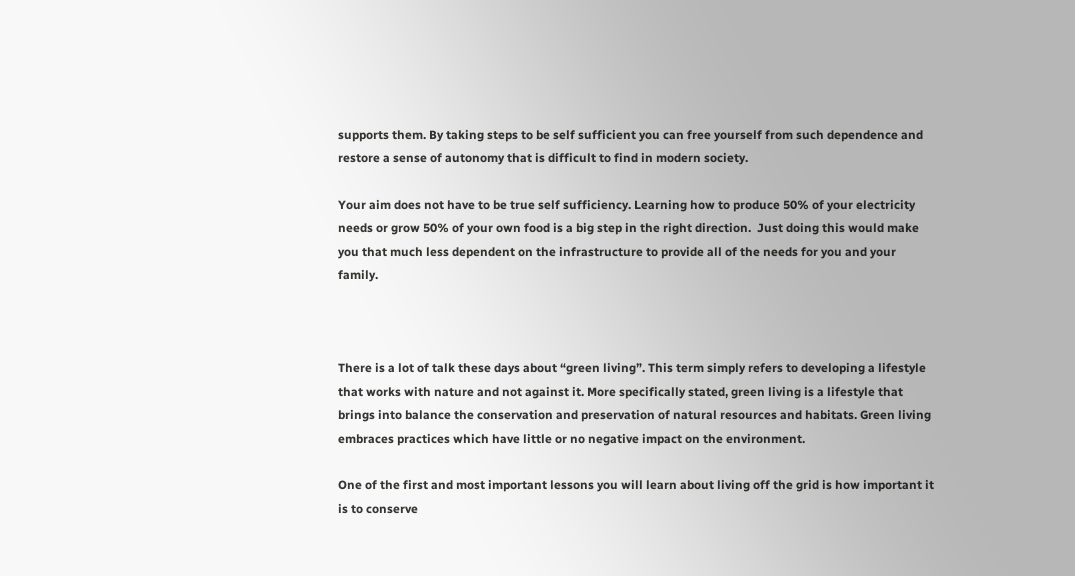supports them. By taking steps to be self sufficient you can free yourself from such dependence and restore a sense of autonomy that is difficult to find in modern society.

Your aim does not have to be true self sufficiency. Learning how to produce 50% of your electricity needs or grow 50% of your own food is a big step in the right direction.  Just doing this would make you that much less dependent on the infrastructure to provide all of the needs for you and your family.



There is a lot of talk these days about “green living”. This term simply refers to developing a lifestyle that works with nature and not against it. More specifically stated, green living is a lifestyle that brings into balance the conservation and preservation of natural resources and habitats. Green living embraces practices which have little or no negative impact on the environment.

One of the first and most important lessons you will learn about living off the grid is how important it is to conserve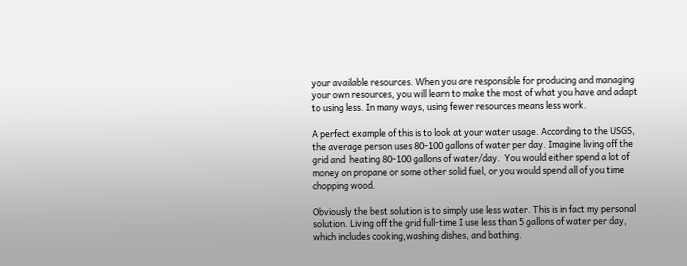your available resources. When you are responsible for producing and managing your own resources, you will learn to make the most of what you have and adapt to using less. In many ways, using fewer resources means less work.

A perfect example of this is to look at your water usage. According to the USGS, the average person uses 80-100 gallons of water per day. Imagine living off the grid and  heating 80-100 gallons of water/day.  You would either spend a lot of money on propane or some other solid fuel, or you would spend all of you time chopping wood.

Obviously the best solution is to simply use less water. This is in fact my personal solution. Living off the grid full-time I use less than 5 gallons of water per day, which includes cooking,washing dishes, and bathing.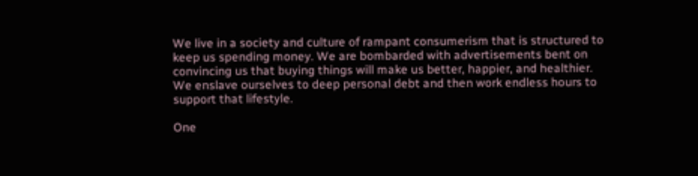We live in a society and culture of rampant consumerism that is structured to keep us spending money. We are bombarded with advertisements bent on convincing us that buying things will make us better, happier, and healthier. We enslave ourselves to deep personal debt and then work endless hours to support that lifestyle.

One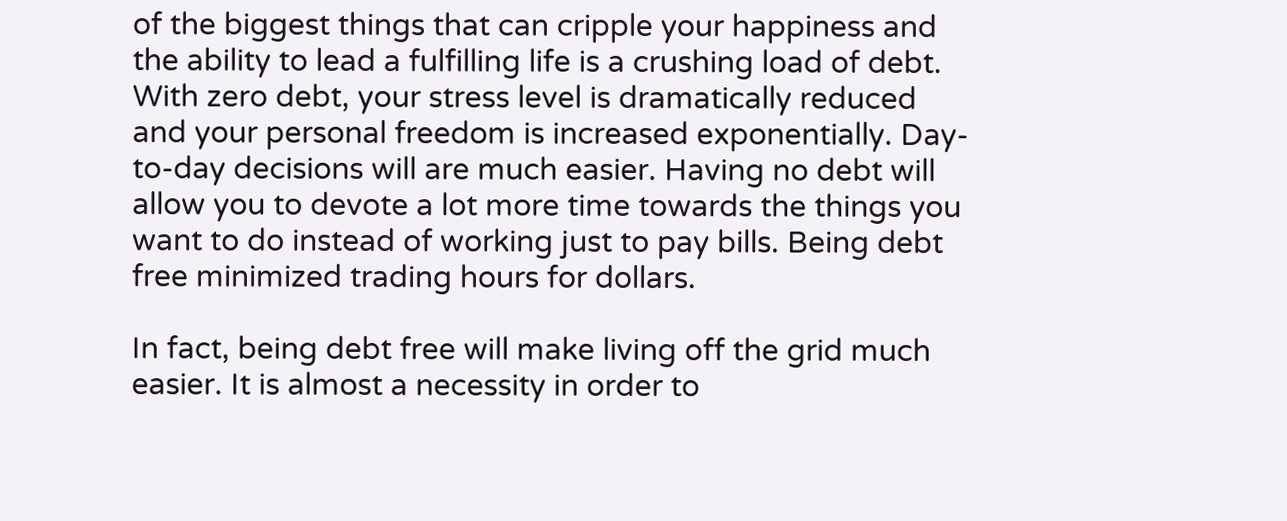of the biggest things that can cripple your happiness and the ability to lead a fulfilling life is a crushing load of debt. With zero debt, your stress level is dramatically reduced and your personal freedom is increased exponentially. Day-to-day decisions will are much easier. Having no debt will allow you to devote a lot more time towards the things you want to do instead of working just to pay bills. Being debt free minimized trading hours for dollars.

In fact, being debt free will make living off the grid much easier. It is almost a necessity in order to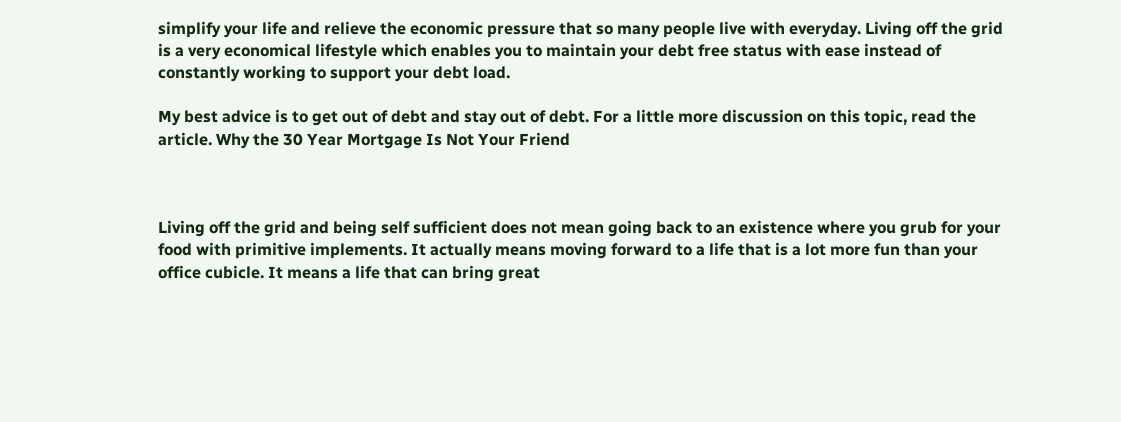simplify your life and relieve the economic pressure that so many people live with everyday. Living off the grid is a very economical lifestyle which enables you to maintain your debt free status with ease instead of constantly working to support your debt load.

My best advice is to get out of debt and stay out of debt. For a little more discussion on this topic, read the article. Why the 30 Year Mortgage Is Not Your Friend



Living off the grid and being self sufficient does not mean going back to an existence where you grub for your food with primitive implements. It actually means moving forward to a life that is a lot more fun than your office cubicle. It means a life that can bring great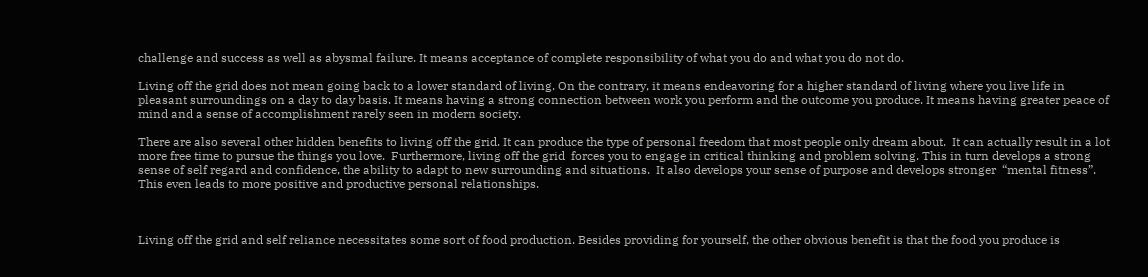challenge and success as well as abysmal failure. It means acceptance of complete responsibility of what you do and what you do not do.

Living off the grid does not mean going back to a lower standard of living. On the contrary, it means endeavoring for a higher standard of living where you live life in pleasant surroundings on a day to day basis. It means having a strong connection between work you perform and the outcome you produce. It means having greater peace of mind and a sense of accomplishment rarely seen in modern society.

There are also several other hidden benefits to living off the grid. It can produce the type of personal freedom that most people only dream about.  It can actually result in a lot more free time to pursue the things you love.  Furthermore, living off the grid  forces you to engage in critical thinking and problem solving. This in turn develops a strong sense of self regard and confidence, the ability to adapt to new surrounding and situations.  It also develops your sense of purpose and develops stronger  “mental fitness”. This even leads to more positive and productive personal relationships.



Living off the grid and self reliance necessitates some sort of food production. Besides providing for yourself, the other obvious benefit is that the food you produce is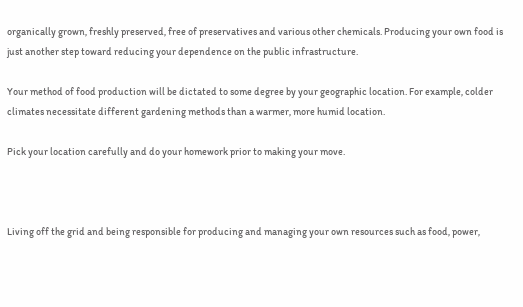organically grown, freshly preserved, free of preservatives and various other chemicals. Producing your own food is just another step toward reducing your dependence on the public infrastructure.

Your method of food production will be dictated to some degree by your geographic location. For example, colder climates necessitate different gardening methods than a warmer, more humid location.

Pick your location carefully and do your homework prior to making your move.



Living off the grid and being responsible for producing and managing your own resources such as food, power,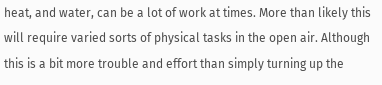heat, and water, can be a lot of work at times. More than likely this will require varied sorts of physical tasks in the open air. Although this is a bit more trouble and effort than simply turning up the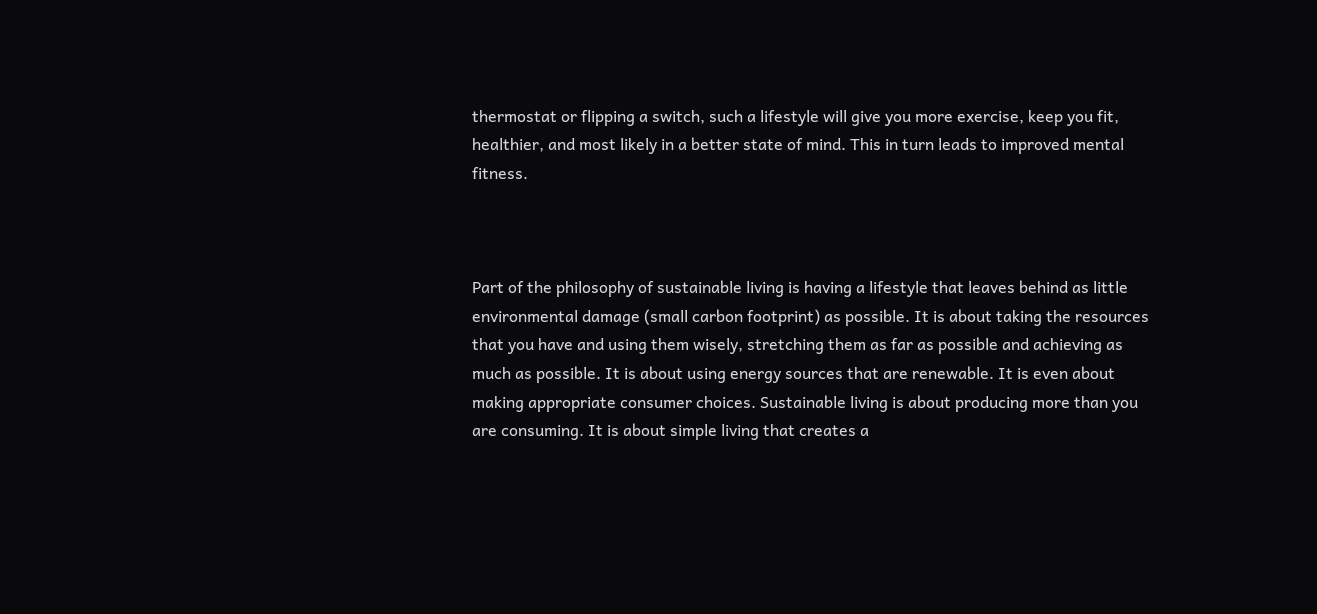thermostat or flipping a switch, such a lifestyle will give you more exercise, keep you fit, healthier, and most likely in a better state of mind. This in turn leads to improved mental fitness.



Part of the philosophy of sustainable living is having a lifestyle that leaves behind as little environmental damage (small carbon footprint) as possible. It is about taking the resources that you have and using them wisely, stretching them as far as possible and achieving as much as possible. It is about using energy sources that are renewable. It is even about making appropriate consumer choices. Sustainable living is about producing more than you are consuming. It is about simple living that creates a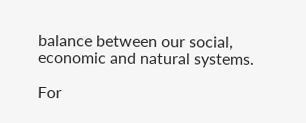balance between our social, economic and natural systems.

For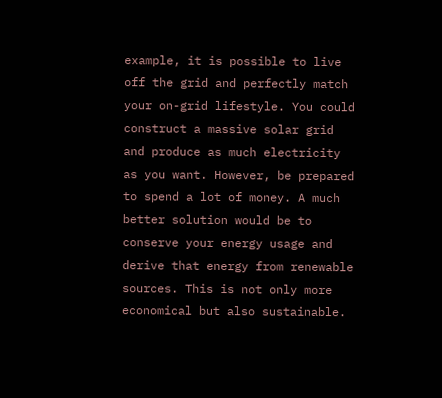example, it is possible to live off the grid and perfectly match your on-grid lifestyle. You could construct a massive solar grid and produce as much electricity as you want. However, be prepared to spend a lot of money. A much better solution would be to conserve your energy usage and derive that energy from renewable sources. This is not only more economical but also sustainable.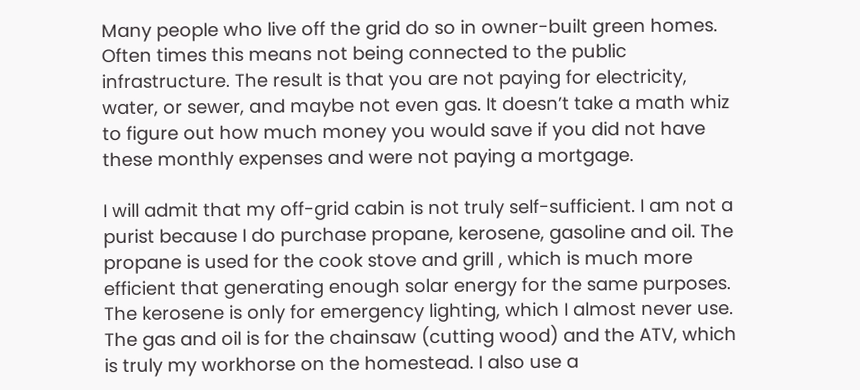Many people who live off the grid do so in owner-built green homes. Often times this means not being connected to the public infrastructure. The result is that you are not paying for electricity, water, or sewer, and maybe not even gas. It doesn’t take a math whiz to figure out how much money you would save if you did not have these monthly expenses and were not paying a mortgage.

I will admit that my off-grid cabin is not truly self-sufficient. I am not a purist because I do purchase propane, kerosene, gasoline and oil. The propane is used for the cook stove and grill , which is much more efficient that generating enough solar energy for the same purposes. The kerosene is only for emergency lighting, which I almost never use. The gas and oil is for the chainsaw (cutting wood) and the ATV, which is truly my workhorse on the homestead. I also use a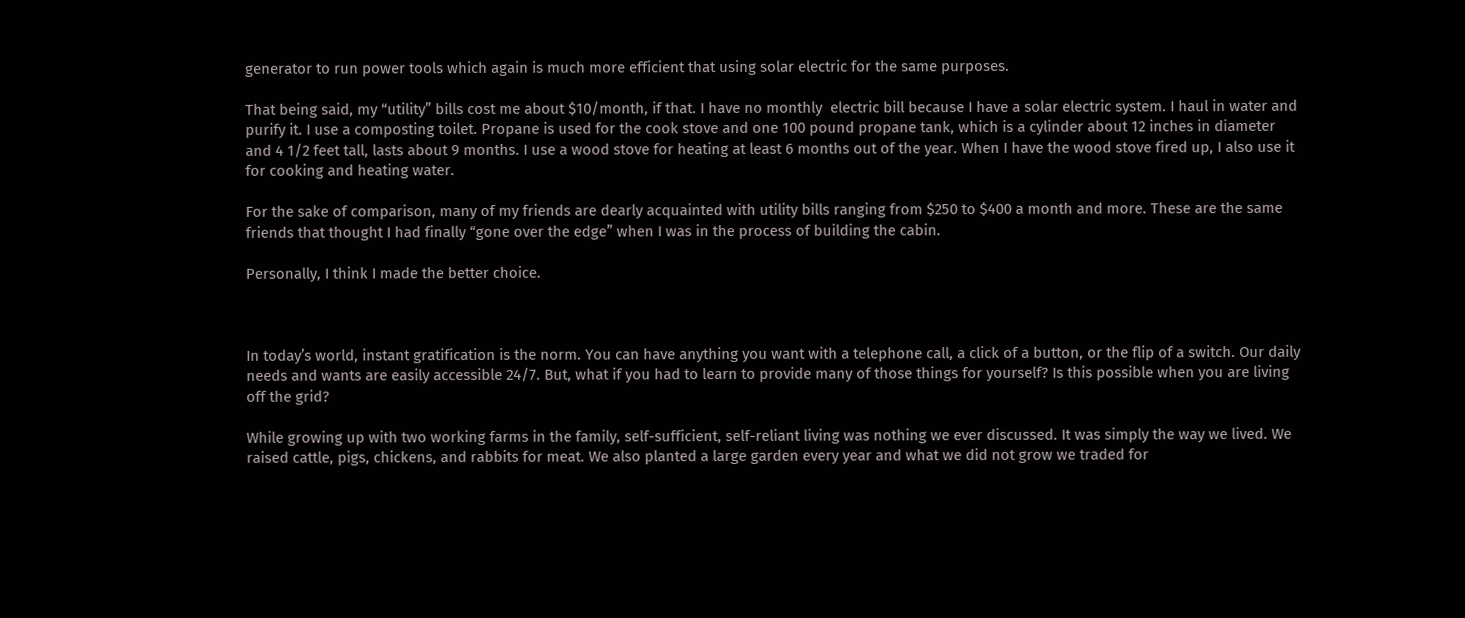generator to run power tools which again is much more efficient that using solar electric for the same purposes.

That being said, my “utility” bills cost me about $10/month, if that. I have no monthly  electric bill because I have a solar electric system. I haul in water and purify it. I use a composting toilet. Propane is used for the cook stove and one 100 pound propane tank, which is a cylinder about 12 inches in diameter and 4 1/2 feet tall, lasts about 9 months. I use a wood stove for heating at least 6 months out of the year. When I have the wood stove fired up, I also use it for cooking and heating water.

For the sake of comparison, many of my friends are dearly acquainted with utility bills ranging from $250 to $400 a month and more. These are the same friends that thought I had finally “gone over the edge” when I was in the process of building the cabin.

Personally, I think I made the better choice.



In today’s world, instant gratification is the norm. You can have anything you want with a telephone call, a click of a button, or the flip of a switch. Our daily needs and wants are easily accessible 24/7. But, what if you had to learn to provide many of those things for yourself? Is this possible when you are living off the grid?

While growing up with two working farms in the family, self-sufficient, self-reliant living was nothing we ever discussed. It was simply the way we lived. We raised cattle, pigs, chickens, and rabbits for meat. We also planted a large garden every year and what we did not grow we traded for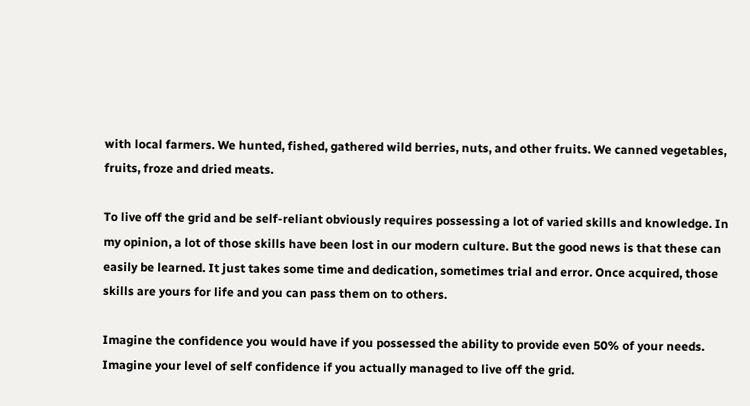with local farmers. We hunted, fished, gathered wild berries, nuts, and other fruits. We canned vegetables, fruits, froze and dried meats.

To live off the grid and be self-reliant obviously requires possessing a lot of varied skills and knowledge. In my opinion, a lot of those skills have been lost in our modern culture. But the good news is that these can easily be learned. It just takes some time and dedication, sometimes trial and error. Once acquired, those skills are yours for life and you can pass them on to others.

Imagine the confidence you would have if you possessed the ability to provide even 50% of your needs. Imagine your level of self confidence if you actually managed to live off the grid.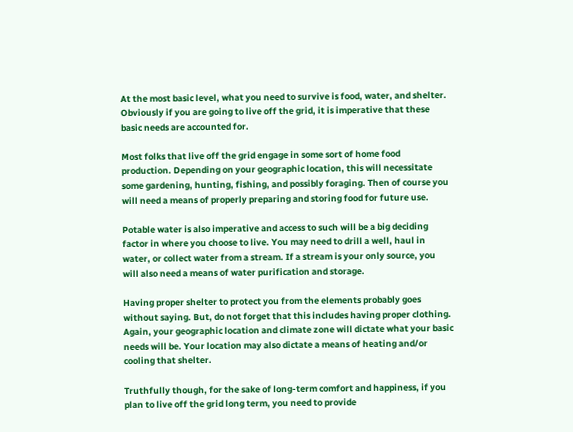At the most basic level, what you need to survive is food, water, and shelter. Obviously if you are going to live off the grid, it is imperative that these basic needs are accounted for.

Most folks that live off the grid engage in some sort of home food production. Depending on your geographic location, this will necessitate some gardening, hunting, fishing, and possibly foraging. Then of course you will need a means of properly preparing and storing food for future use.

Potable water is also imperative and access to such will be a big deciding factor in where you choose to live. You may need to drill a well, haul in water, or collect water from a stream. If a stream is your only source, you will also need a means of water purification and storage.

Having proper shelter to protect you from the elements probably goes without saying. But, do not forget that this includes having proper clothing. Again, your geographic location and climate zone will dictate what your basic needs will be. Your location may also dictate a means of heating and/or cooling that shelter.

Truthfully though, for the sake of long-term comfort and happiness, if you plan to live off the grid long term, you need to provide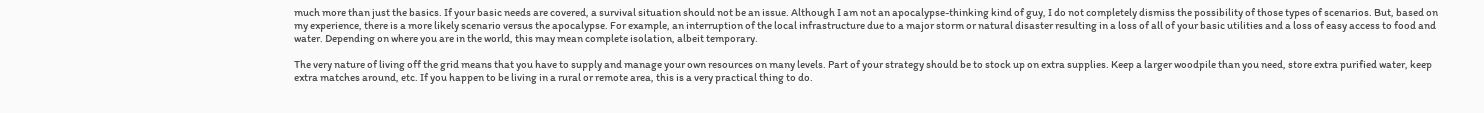much more than just the basics. If your basic needs are covered, a survival situation should not be an issue. Although I am not an apocalypse-thinking kind of guy, I do not completely dismiss the possibility of those types of scenarios. But, based on my experience, there is a more likely scenario versus the apocalypse. For example, an interruption of the local infrastructure due to a major storm or natural disaster resulting in a loss of all of your basic utilities and a loss of easy access to food and water. Depending on where you are in the world, this may mean complete isolation, albeit temporary.

The very nature of living off the grid means that you have to supply and manage your own resources on many levels. Part of your strategy should be to stock up on extra supplies. Keep a larger woodpile than you need, store extra purified water, keep extra matches around, etc. If you happen to be living in a rural or remote area, this is a very practical thing to do.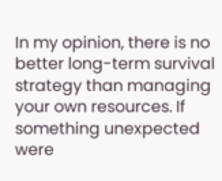In my opinion, there is no better long-term survival strategy than managing your own resources. If something unexpected were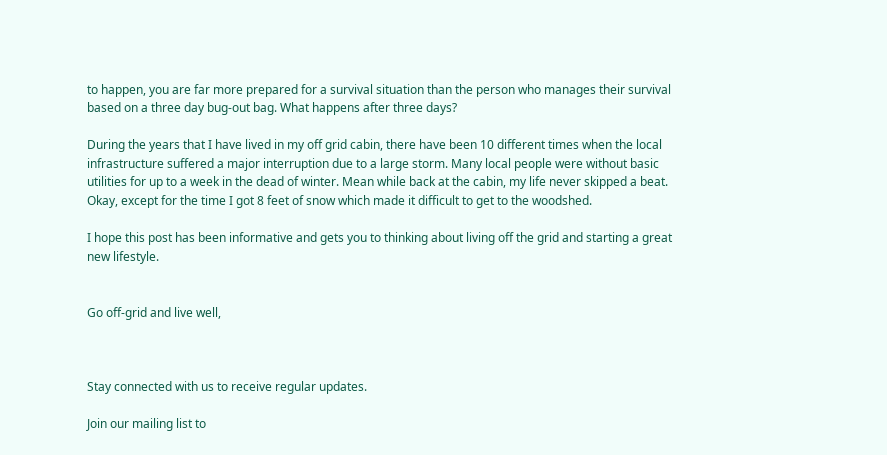to happen, you are far more prepared for a survival situation than the person who manages their survival based on a three day bug-out bag. What happens after three days?

During the years that I have lived in my off grid cabin, there have been 10 different times when the local infrastructure suffered a major interruption due to a large storm. Many local people were without basic utilities for up to a week in the dead of winter. Mean while back at the cabin, my life never skipped a beat. Okay, except for the time I got 8 feet of snow which made it difficult to get to the woodshed.

I hope this post has been informative and gets you to thinking about living off the grid and starting a great new lifestyle.


Go off-grid and live well,



Stay connected with us to receive regular updates.

Join our mailing list to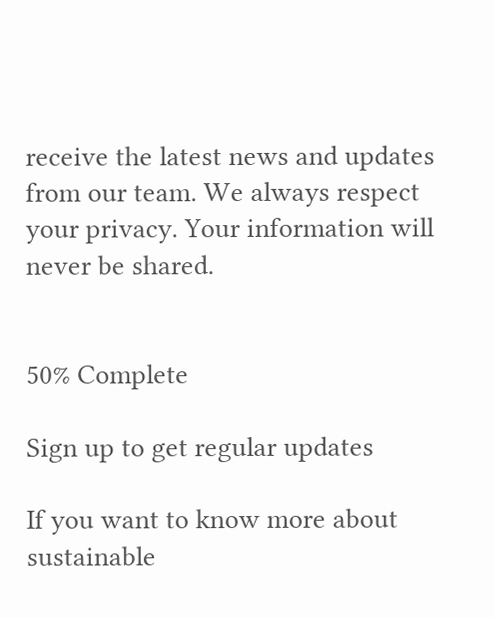receive the latest news and updates from our team. We always respect your privacy. Your information will never be shared.


50% Complete

Sign up to get regular updates

If you want to know more about sustainable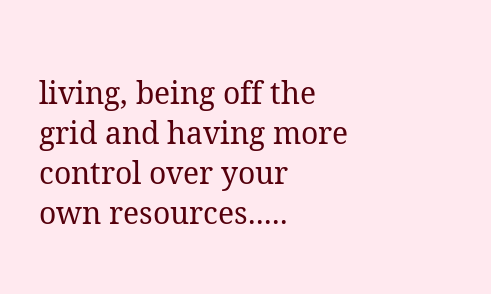living, being off the grid and having more control over your own resources.....